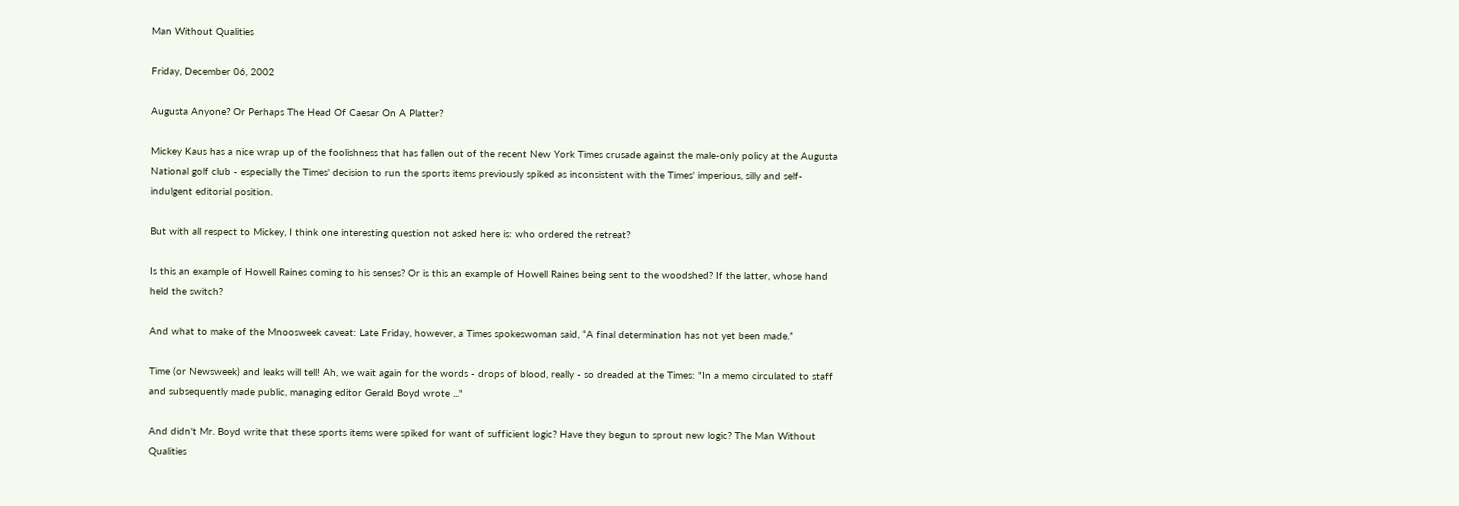Man Without Qualities

Friday, December 06, 2002

Augusta Anyone? Or Perhaps The Head Of Caesar On A Platter?

Mickey Kaus has a nice wrap up of the foolishness that has fallen out of the recent New York Times crusade against the male-only policy at the Augusta National golf club - especially the Times' decision to run the sports items previously spiked as inconsistent with the Times' imperious, silly and self-indulgent editorial position.

But with all respect to Mickey, I think one interesting question not asked here is: who ordered the retreat?

Is this an example of Howell Raines coming to his senses? Or is this an example of Howell Raines being sent to the woodshed? If the latter, whose hand held the switch?

And what to make of the Mnoosweek caveat: Late Friday, however, a Times spokeswoman said, “A final determination has not yet been made.”

Time (or Newsweek) and leaks will tell! Ah, we wait again for the words - drops of blood, really - so dreaded at the Times: "In a memo circulated to staff and subsequently made public, managing editor Gerald Boyd wrote ..."

And didn't Mr. Boyd write that these sports items were spiked for want of sufficient logic? Have they begun to sprout new logic? The Man Without Qualities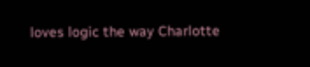loves logic the way Charlotte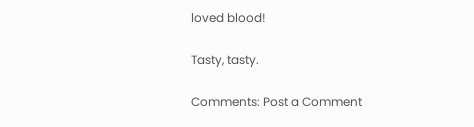loved blood!

Tasty, tasty.

Comments: Post a Comment